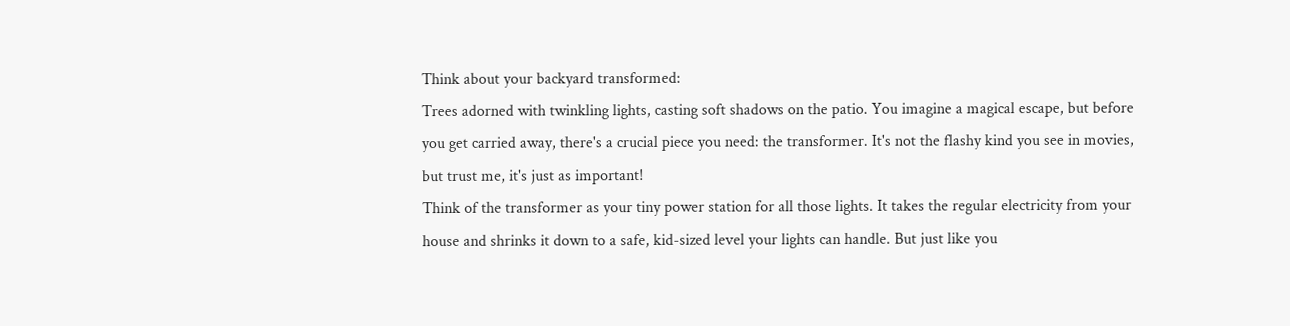Think about your backyard transformed:
Trees adorned with twinkling lights, casting soft shadows on the patio. You imagine a magical escape, but before you get carried away, there's a crucial piece you need: the transformer. It's not the flashy kind you see in movies, but trust me, it's just as important!
Think of the transformer as your tiny power station for all those lights. It takes the regular electricity from your house and shrinks it down to a safe, kid-sized level your lights can handle. But just like you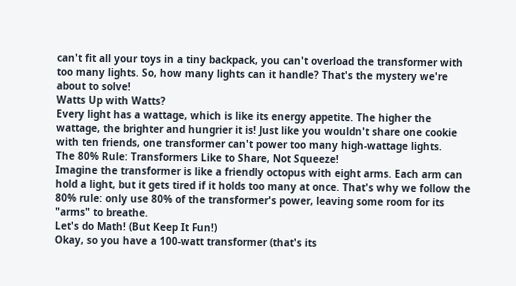can't fit all your toys in a tiny backpack, you can't overload the transformer with too many lights. So, how many lights can it handle? That's the mystery we're about to solve!
Watts Up with Watts?
Every light has a wattage, which is like its energy appetite. The higher the wattage, the brighter and hungrier it is! Just like you wouldn't share one cookie with ten friends, one transformer can't power too many high-wattage lights.
The 80% Rule: Transformers Like to Share, Not Squeeze!
Imagine the transformer is like a friendly octopus with eight arms. Each arm can hold a light, but it gets tired if it holds too many at once. That's why we follow the 80% rule: only use 80% of the transformer's power, leaving some room for its "arms" to breathe.
Let's do Math! (But Keep It Fun!)
Okay, so you have a 100-watt transformer (that's its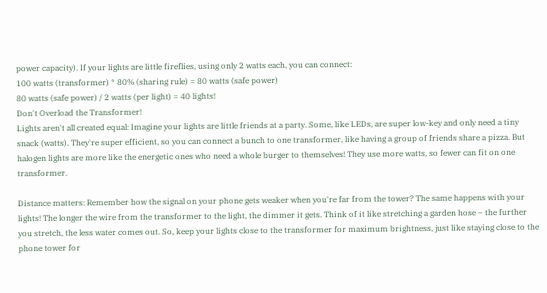power capacity). If your lights are little fireflies, using only 2 watts each, you can connect:
100 watts (transformer) * 80% (sharing rule) = 80 watts (safe power)
80 watts (safe power) / 2 watts (per light) = 40 lights!
Don't Overload the Transformer!
Lights aren't all created equal: Imagine your lights are little friends at a party. Some, like LEDs, are super low-key and only need a tiny snack (watts). They're super efficient, so you can connect a bunch to one transformer, like having a group of friends share a pizza. But halogen lights are more like the energetic ones who need a whole burger to themselves! They use more watts, so fewer can fit on one transformer.

Distance matters: Remember how the signal on your phone gets weaker when you're far from the tower? The same happens with your lights! The longer the wire from the transformer to the light, the dimmer it gets. Think of it like stretching a garden hose – the further you stretch, the less water comes out. So, keep your lights close to the transformer for maximum brightness, just like staying close to the phone tower for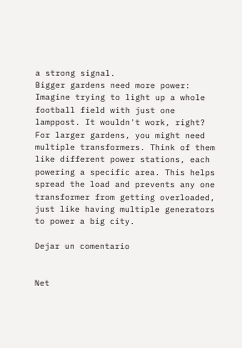a strong signal.
Bigger gardens need more power: Imagine trying to light up a whole football field with just one lamppost. It wouldn't work, right? For larger gardens, you might need multiple transformers. Think of them like different power stations, each powering a specific area. This helps spread the load and prevents any one transformer from getting overloaded, just like having multiple generators to power a big city.

Dejar un comentario


Net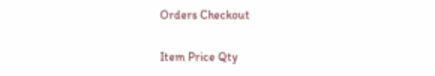Orders Checkout

Item Price Qty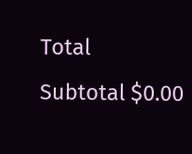Total
Subtotal $0.00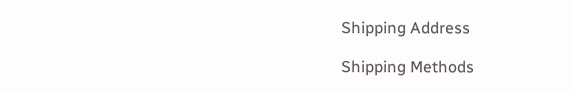Shipping Address

Shipping Methods